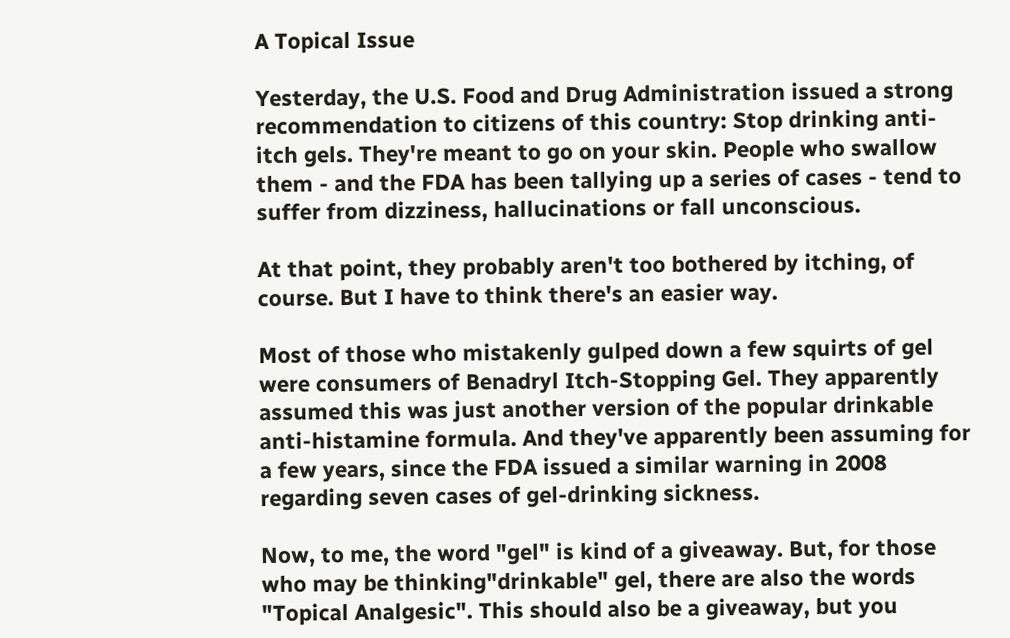A Topical Issue

Yesterday, the U.S. Food and Drug Administration issued a strong recommendation to citizens of this country: Stop drinking anti-itch gels. They're meant to go on your skin. People who swallow them - and the FDA has been tallying up a series of cases - tend to suffer from dizziness, hallucinations or fall unconscious.

At that point, they probably aren't too bothered by itching, of course. But I have to think there's an easier way.

Most of those who mistakenly gulped down a few squirts of gel were consumers of Benadryl Itch-Stopping Gel. They apparently assumed this was just another version of the popular drinkable anti-histamine formula. And they've apparently been assuming for a few years, since the FDA issued a similar warning in 2008 regarding seven cases of gel-drinking sickness.

Now, to me, the word "gel" is kind of a giveaway. But, for those who may be thinking"drinkable" gel, there are also the words "Topical Analgesic". This should also be a giveaway, but you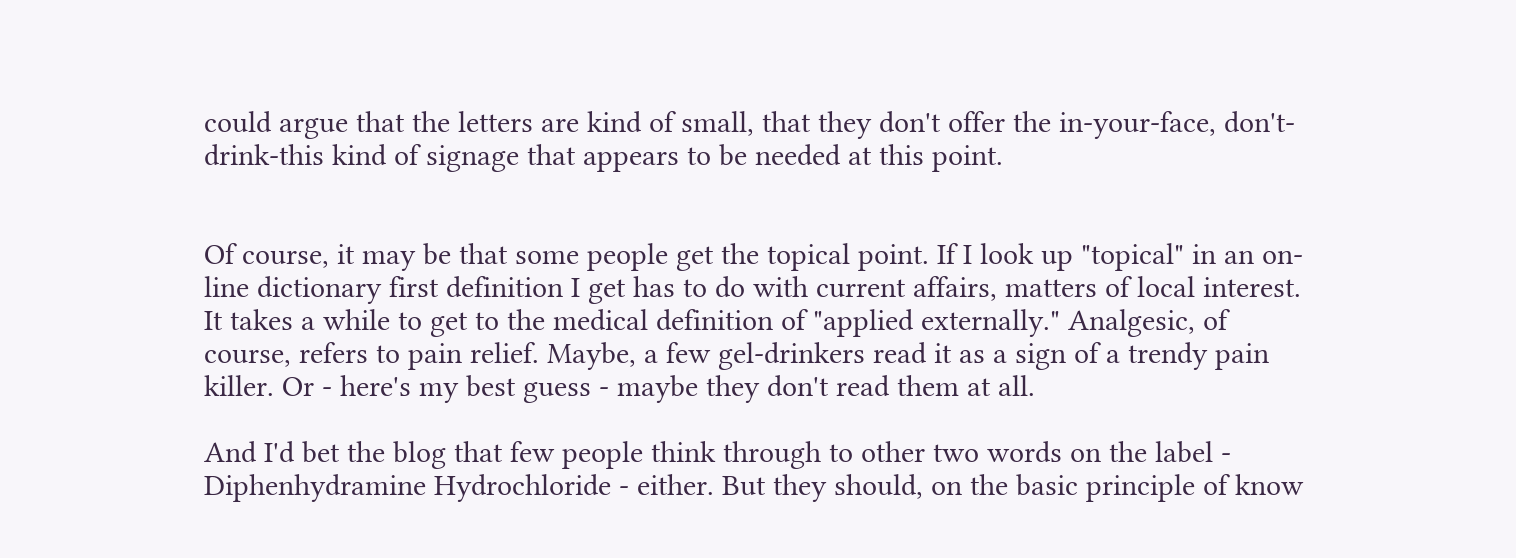could argue that the letters are kind of small, that they don't offer the in-your-face, don't-drink-this kind of signage that appears to be needed at this point.


Of course, it may be that some people get the topical point. If I look up "topical" in an on-line dictionary first definition I get has to do with current affairs, matters of local interest. It takes a while to get to the medical definition of "applied externally." Analgesic, of course, refers to pain relief. Maybe, a few gel-drinkers read it as a sign of a trendy pain killer. Or - here's my best guess - maybe they don't read them at all.

And I'd bet the blog that few people think through to other two words on the label - Diphenhydramine Hydrochloride - either. But they should, on the basic principle of know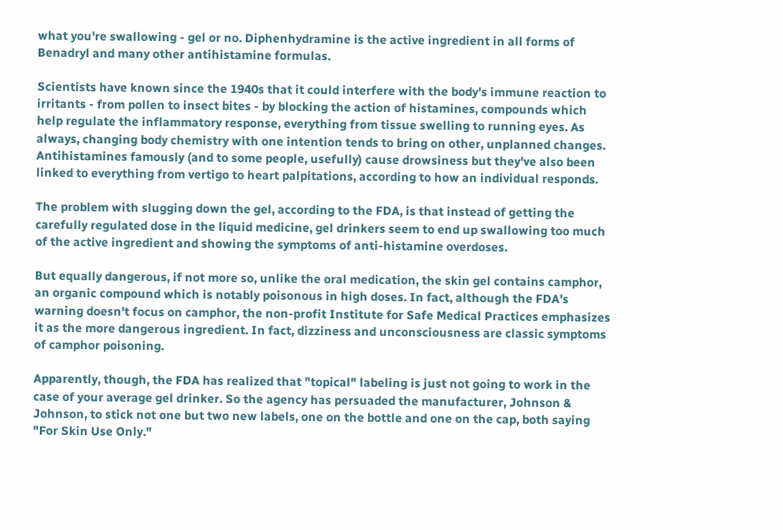what you're swallowing - gel or no. Diphenhydramine is the active ingredient in all forms of Benadryl and many other antihistamine formulas.

Scientists have known since the 1940s that it could interfere with the body's immune reaction to irritants - from pollen to insect bites - by blocking the action of histamines, compounds which help regulate the inflammatory response, everything from tissue swelling to running eyes. As always, changing body chemistry with one intention tends to bring on other, unplanned changes. Antihistamines famously (and to some people, usefully) cause drowsiness but they've also been linked to everything from vertigo to heart palpitations, according to how an individual responds.

The problem with slugging down the gel, according to the FDA, is that instead of getting the carefully regulated dose in the liquid medicine, gel drinkers seem to end up swallowing too much of the active ingredient and showing the symptoms of anti-histamine overdoses.

But equally dangerous, if not more so, unlike the oral medication, the skin gel contains camphor, an organic compound which is notably poisonous in high doses. In fact, although the FDA's warning doesn't focus on camphor, the non-profit Institute for Safe Medical Practices emphasizes it as the more dangerous ingredient. In fact, dizziness and unconsciousness are classic symptoms of camphor poisoning.

Apparently, though, the FDA has realized that "topical" labeling is just not going to work in the case of your average gel drinker. So the agency has persuaded the manufacturer, Johnson & Johnson, to stick not one but two new labels, one on the bottle and one on the cap, both saying "For Skin Use Only."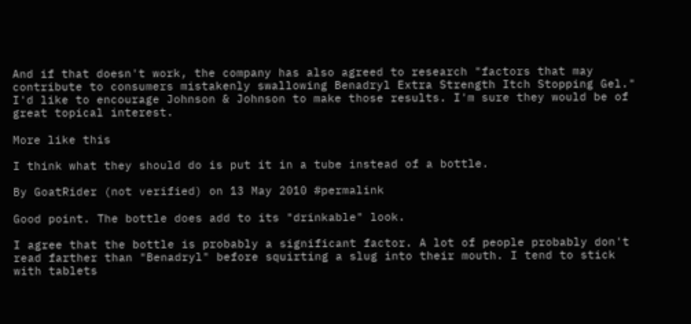And if that doesn't work, the company has also agreed to research "factors that may contribute to consumers mistakenly swallowing Benadryl Extra Strength Itch Stopping Gel." I'd like to encourage Johnson & Johnson to make those results. I'm sure they would be of great topical interest.

More like this

I think what they should do is put it in a tube instead of a bottle.

By GoatRider (not verified) on 13 May 2010 #permalink

Good point. The bottle does add to its "drinkable" look.

I agree that the bottle is probably a significant factor. A lot of people probably don't read farther than "Benadryl" before squirting a slug into their mouth. I tend to stick with tablets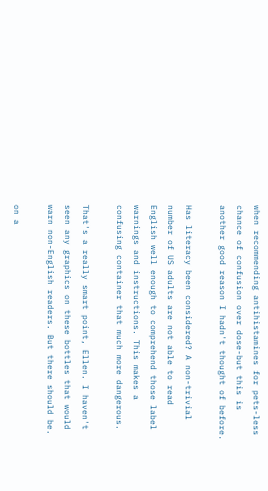when recommending antihistamines for pets-less chance of confusion over dose-but this is another good reason I hadn't thought of before.

Has literacy been considered? A non-trivial number of US adults are not able to read English well enough to comprehend those label warnings and instructions. This makes a confusing container that much more dangerous.

That's a really smart point, Ellen. I haven't seen any graphics on these bottles that would warn non-English readers. But there should be.

on a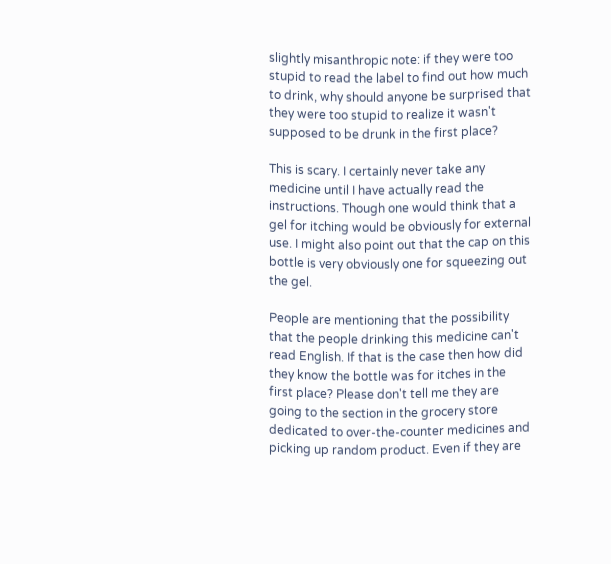slightly misanthropic note: if they were too stupid to read the label to find out how much to drink, why should anyone be surprised that they were too stupid to realize it wasn't supposed to be drunk in the first place?

This is scary. I certainly never take any medicine until I have actually read the instructions. Though one would think that a gel for itching would be obviously for external use. I might also point out that the cap on this bottle is very obviously one for squeezing out the gel.

People are mentioning that the possibility that the people drinking this medicine can't read English. If that is the case then how did they know the bottle was for itches in the first place? Please don't tell me they are going to the section in the grocery store dedicated to over-the-counter medicines and picking up random product. Even if they are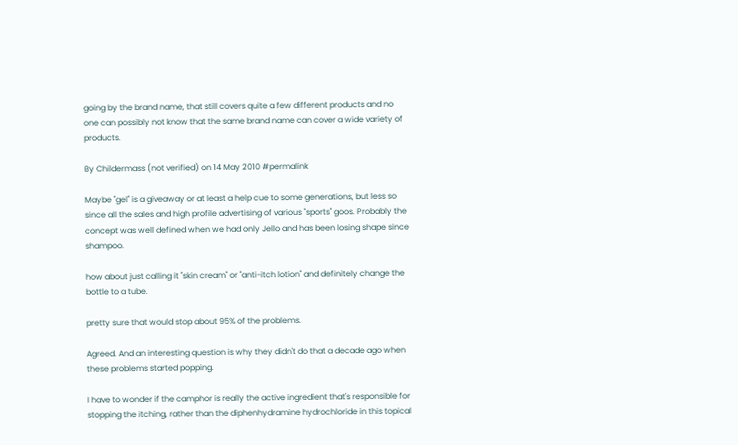going by the brand name, that still covers quite a few different products and no one can possibly not know that the same brand name can cover a wide variety of products.

By Childermass (not verified) on 14 May 2010 #permalink

Maybe "gel" is a giveaway or at least a help cue to some generations, but less so since all the sales and high profile advertising of various "sports" goos. Probably the concept was well defined when we had only Jello and has been losing shape since shampoo.

how about just calling it "skin cream" or "anti-itch lotion" and definitely change the bottle to a tube.

pretty sure that would stop about 95% of the problems.

Agreed. And an interesting question is why they didn't do that a decade ago when these problems started popping.

I have to wonder if the camphor is really the active ingredient that's responsible for stopping the itching, rather than the diphenhydramine hydrochloride in this topical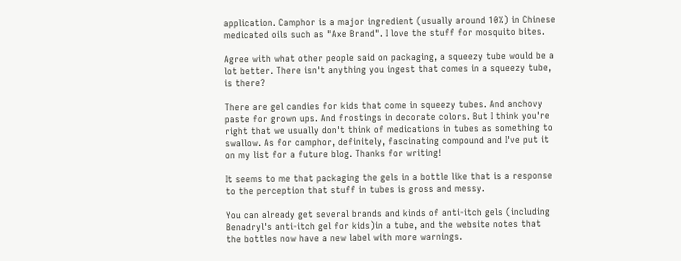application. Camphor is a major ingredient (usually around 10%) in Chinese medicated oils such as "Axe Brand". I love the stuff for mosquito bites.

Agree with what other people said on packaging, a squeezy tube would be a lot better. There isn't anything you ingest that comes in a squeezy tube, is there?

There are gel candies for kids that come in squeezy tubes. And anchovy paste for grown ups. And frostings in decorate colors. But I think you're right that we usually don't think of medications in tubes as something to swallow. As for camphor, definitely, fascinating compound and I've put it on my list for a future blog. Thanks for writing!

It seems to me that packaging the gels in a bottle like that is a response to the perception that stuff in tubes is gross and messy.

You can already get several brands and kinds of anti-itch gels (including Benadryl's anti-itch gel for kids)in a tube, and the website notes that the bottles now have a new label with more warnings.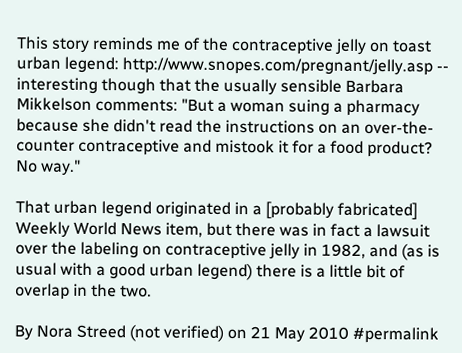This story reminds me of the contraceptive jelly on toast urban legend: http://www.snopes.com/pregnant/jelly.asp -- interesting though that the usually sensible Barbara Mikkelson comments: "But a woman suing a pharmacy because she didn't read the instructions on an over-the-counter contraceptive and mistook it for a food product? No way."

That urban legend originated in a [probably fabricated] Weekly World News item, but there was in fact a lawsuit over the labeling on contraceptive jelly in 1982, and (as is usual with a good urban legend) there is a little bit of overlap in the two.

By Nora Streed (not verified) on 21 May 2010 #permalink